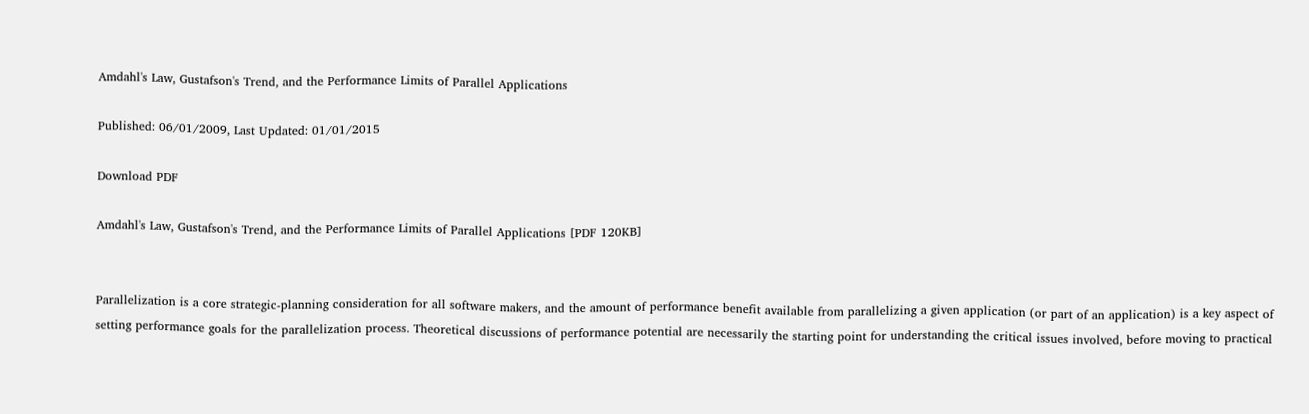Amdahl's Law, Gustafson's Trend, and the Performance Limits of Parallel Applications

Published: 06/01/2009, Last Updated: 01/01/2015

Download PDF

Amdahl's Law, Gustafson's Trend, and the Performance Limits of Parallel Applications [PDF 120KB]


Parallelization is a core strategic-planning consideration for all software makers, and the amount of performance benefit available from parallelizing a given application (or part of an application) is a key aspect of setting performance goals for the parallelization process. Theoretical discussions of performance potential are necessarily the starting point for understanding the critical issues involved, before moving to practical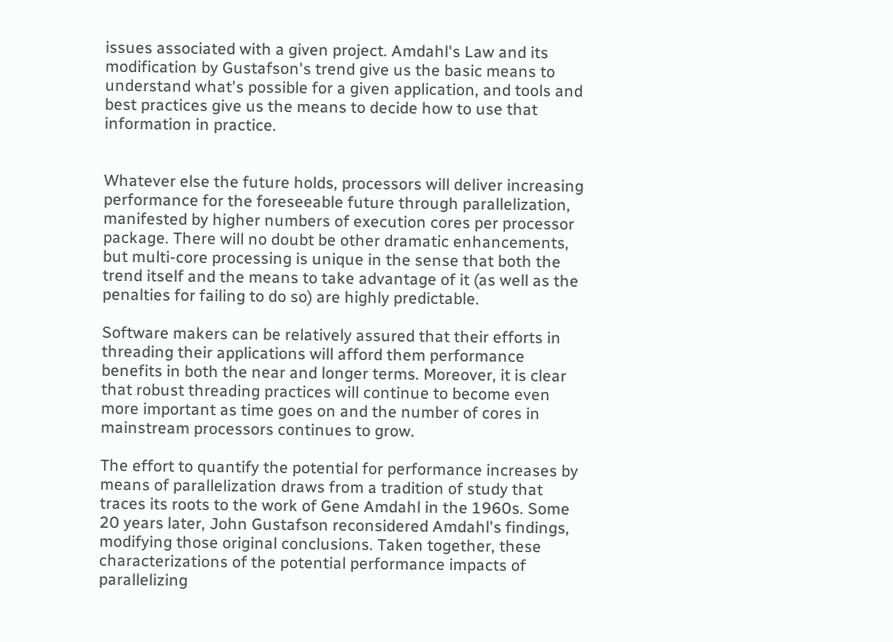issues associated with a given project. Amdahl's Law and its modification by Gustafson's trend give us the basic means to understand what's possible for a given application, and tools and best practices give us the means to decide how to use that information in practice.


Whatever else the future holds, processors will deliver increasing performance for the foreseeable future through parallelization, manifested by higher numbers of execution cores per processor package. There will no doubt be other dramatic enhancements, but multi-core processing is unique in the sense that both the trend itself and the means to take advantage of it (as well as the penalties for failing to do so) are highly predictable.

Software makers can be relatively assured that their efforts in threading their applications will afford them performance benefits in both the near and longer terms. Moreover, it is clear that robust threading practices will continue to become even more important as time goes on and the number of cores in mainstream processors continues to grow.

The effort to quantify the potential for performance increases by means of parallelization draws from a tradition of study that traces its roots to the work of Gene Amdahl in the 1960s. Some 20 years later, John Gustafson reconsidered Amdahl's findings, modifying those original conclusions. Taken together, these characterizations of the potential performance impacts of parallelizing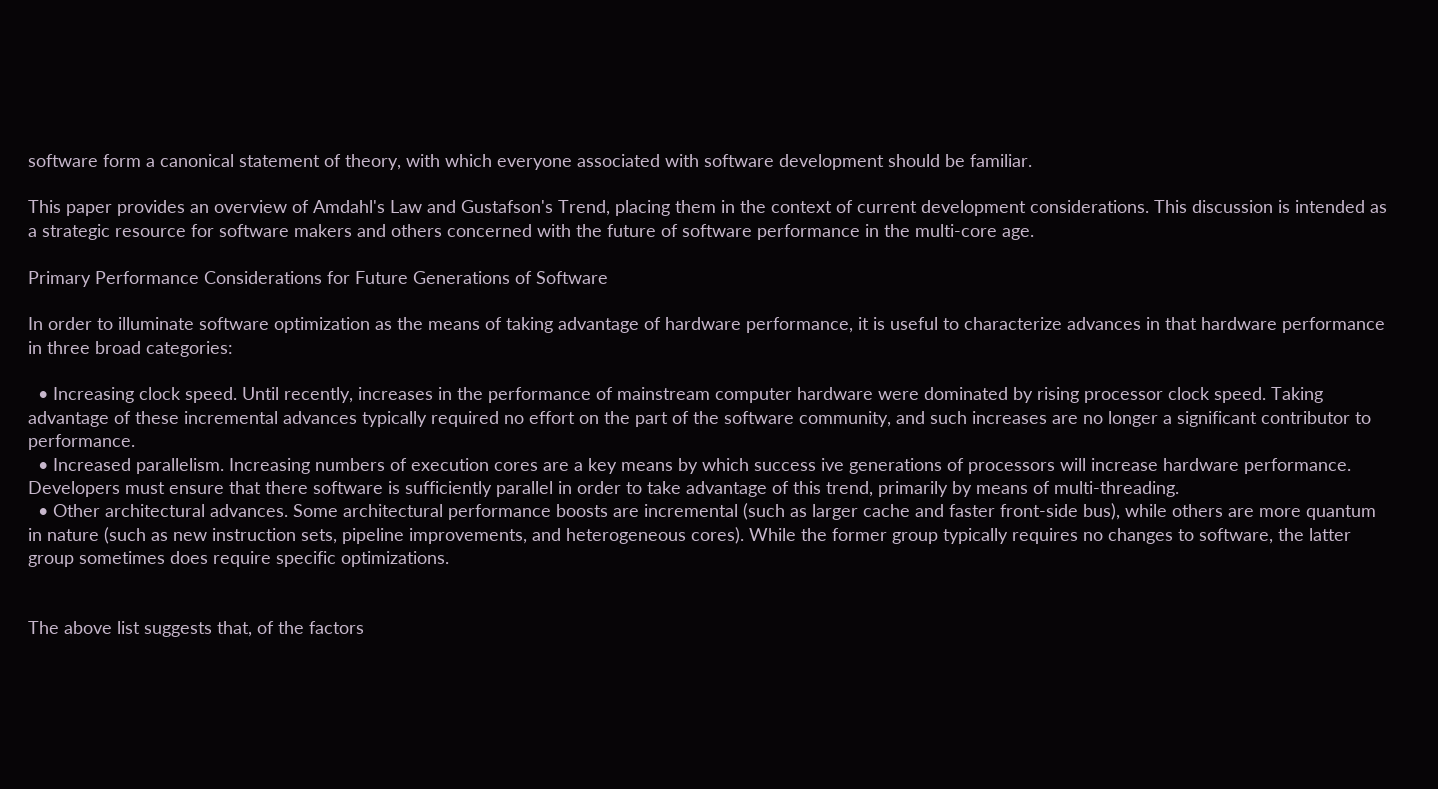software form a canonical statement of theory, with which everyone associated with software development should be familiar.

This paper provides an overview of Amdahl's Law and Gustafson's Trend, placing them in the context of current development considerations. This discussion is intended as a strategic resource for software makers and others concerned with the future of software performance in the multi-core age.

Primary Performance Considerations for Future Generations of Software

In order to illuminate software optimization as the means of taking advantage of hardware performance, it is useful to characterize advances in that hardware performance in three broad categories:

  • Increasing clock speed. Until recently, increases in the performance of mainstream computer hardware were dominated by rising processor clock speed. Taking advantage of these incremental advances typically required no effort on the part of the software community, and such increases are no longer a significant contributor to performance.
  • Increased parallelism. Increasing numbers of execution cores are a key means by which success ive generations of processors will increase hardware performance. Developers must ensure that there software is sufficiently parallel in order to take advantage of this trend, primarily by means of multi-threading.
  • Other architectural advances. Some architectural performance boosts are incremental (such as larger cache and faster front-side bus), while others are more quantum in nature (such as new instruction sets, pipeline improvements, and heterogeneous cores). While the former group typically requires no changes to software, the latter group sometimes does require specific optimizations.


The above list suggests that, of the factors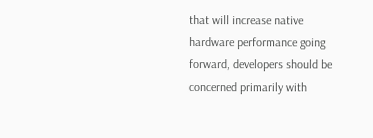that will increase native hardware performance going forward, developers should be concerned primarily with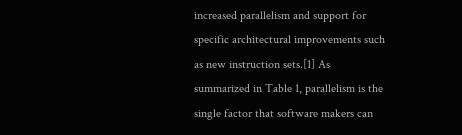increased parallelism and support for specific architectural improvements such as new instruction sets.[1] As summarized in Table 1, parallelism is the single factor that software makers can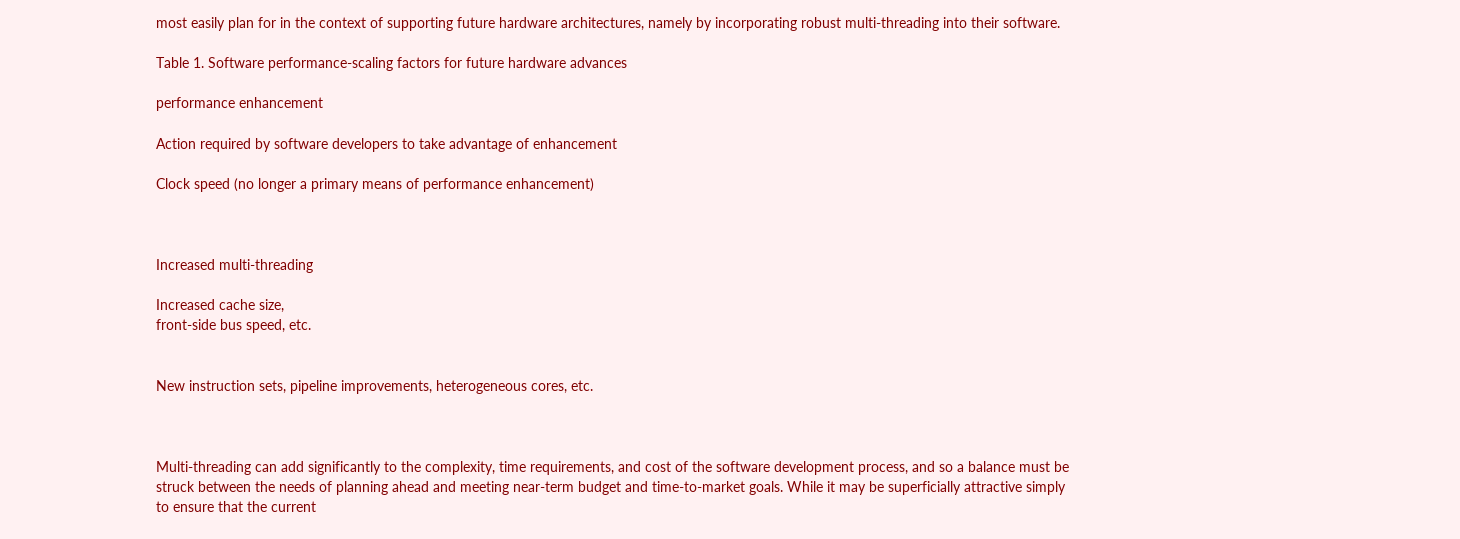most easily plan for in the context of supporting future hardware architectures, namely by incorporating robust multi-threading into their software.

Table 1. Software performance-scaling factors for future hardware advances

performance enhancement

Action required by software developers to take advantage of enhancement

Clock speed (no longer a primary means of performance enhancement)



Increased multi-threading

Increased cache size,
front-side bus speed, etc.


New instruction sets, pipeline improvements, heterogeneous cores, etc.



Multi-threading can add significantly to the complexity, time requirements, and cost of the software development process, and so a balance must be struck between the needs of planning ahead and meeting near-term budget and time-to-market goals. While it may be superficially attractive simply to ensure that the current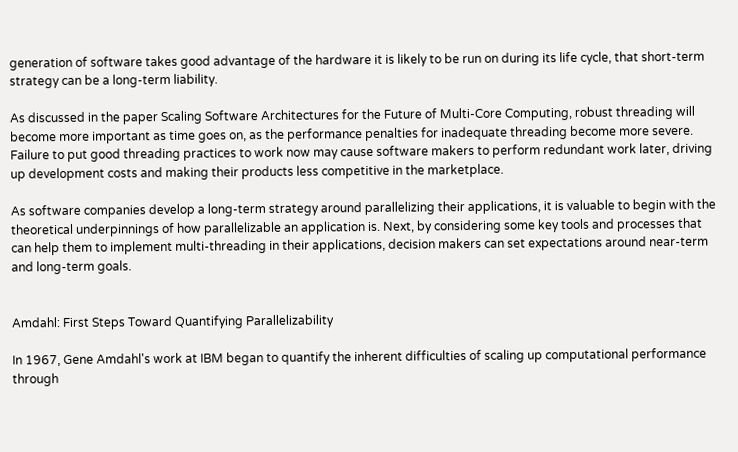generation of software takes good advantage of the hardware it is likely to be run on during its life cycle, that short-term strategy can be a long-term liability.

As discussed in the paper Scaling Software Architectures for the Future of Multi-Core Computing, robust threading will become more important as time goes on, as the performance penalties for inadequate threading become more severe. Failure to put good threading practices to work now may cause software makers to perform redundant work later, driving up development costs and making their products less competitive in the marketplace.

As software companies develop a long-term strategy around parallelizing their applications, it is valuable to begin with the theoretical underpinnings of how parallelizable an application is. Next, by considering some key tools and processes that can help them to implement multi-threading in their applications, decision makers can set expectations around near-term and long-term goals.


Amdahl: First Steps Toward Quantifying Parallelizability

In 1967, Gene Amdahl's work at IBM began to quantify the inherent difficulties of scaling up computational performance through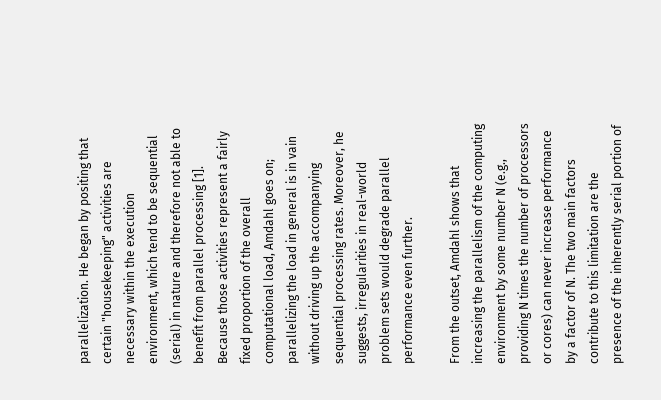parallelization. He began by positing that certain "housekeeping" activities are necessary within the execution environment, which tend to be sequential (serial) in nature and therefore not able to benefit from parallel processing [1]. Because those activities represent a fairly fixed proportion of the overall computational load, Amdahl goes on; parallelizing the load in general is in vain without driving up the accompanying sequential processing rates. Moreover, he suggests, irregularities in real-world problem sets would degrade parallel performance even further.

From the outset, Amdahl shows that increasing the parallelism of the computing environment by some number N (e.g., providing N times the number of processors or cores) can never increase performance by a factor of N. The two main factors contribute to this limitation are the presence of the inherently serial portion of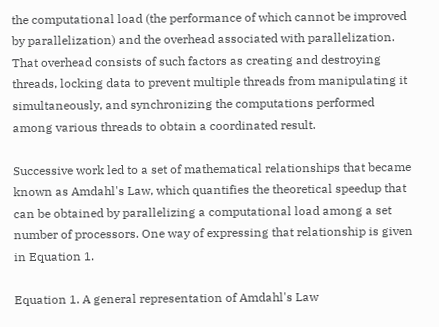the computational load (the performance of which cannot be improved by parallelization) and the overhead associated with parallelization. That overhead consists of such factors as creating and destroying threads, locking data to prevent multiple threads from manipulating it simultaneously, and synchronizing the computations performed among various threads to obtain a coordinated result.

Successive work led to a set of mathematical relationships that became known as Amdahl's Law, which quantifies the theoretical speedup that can be obtained by parallelizing a computational load among a set number of processors. One way of expressing that relationship is given in Equation 1.

Equation 1. A general representation of Amdahl's Law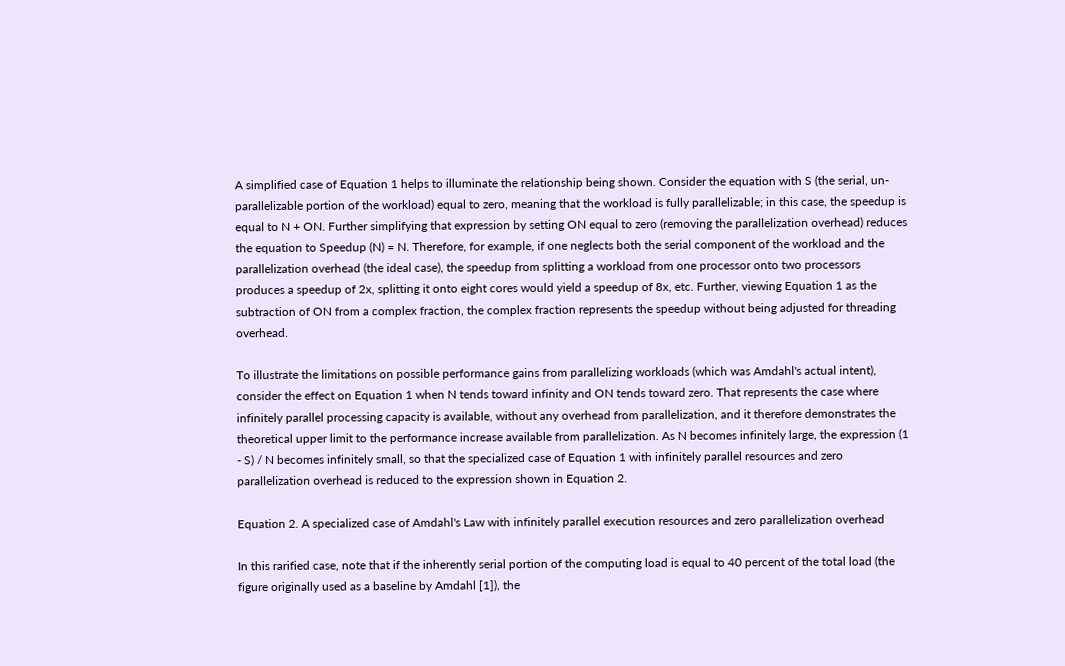A simplified case of Equation 1 helps to illuminate the relationship being shown. Consider the equation with S (the serial, un-parallelizable portion of the workload) equal to zero, meaning that the workload is fully parallelizable; in this case, the speedup is equal to N + ON. Further simplifying that expression by setting ON equal to zero (removing the parallelization overhead) reduces the equation to Speedup (N) = N. Therefore, for example, if one neglects both the serial component of the workload and the parallelization overhead (the ideal case), the speedup from splitting a workload from one processor onto two processors produces a speedup of 2x, splitting it onto eight cores would yield a speedup of 8x, etc. Further, viewing Equation 1 as the subtraction of ON from a complex fraction, the complex fraction represents the speedup without being adjusted for threading overhead.

To illustrate the limitations on possible performance gains from parallelizing workloads (which was Amdahl's actual intent), consider the effect on Equation 1 when N tends toward infinity and ON tends toward zero. That represents the case where infinitely parallel processing capacity is available, without any overhead from parallelization, and it therefore demonstrates the theoretical upper limit to the performance increase available from parallelization. As N becomes infinitely large, the expression (1 - S) / N becomes infinitely small, so that the specialized case of Equation 1 with infinitely parallel resources and zero parallelization overhead is reduced to the expression shown in Equation 2.

Equation 2. A specialized case of Amdahl's Law with infinitely parallel execution resources and zero parallelization overhead

In this rarified case, note that if the inherently serial portion of the computing load is equal to 40 percent of the total load (the figure originally used as a baseline by Amdahl [1]), the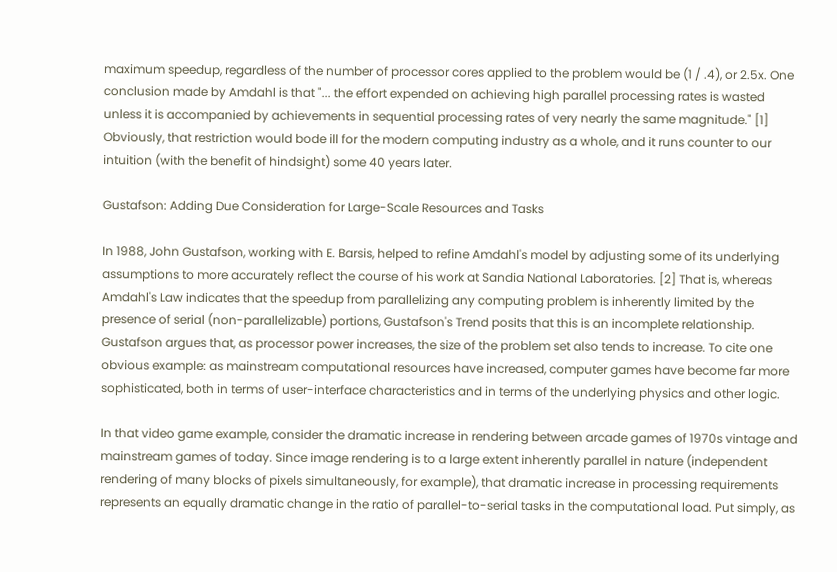maximum speedup, regardless of the number of processor cores applied to the problem would be (1 / .4), or 2.5x. One conclusion made by Amdahl is that "... the effort expended on achieving high parallel processing rates is wasted unless it is accompanied by achievements in sequential processing rates of very nearly the same magnitude." [1] Obviously, that restriction would bode ill for the modern computing industry as a whole, and it runs counter to our intuition (with the benefit of hindsight) some 40 years later.

Gustafson: Adding Due Consideration for Large-Scale Resources and Tasks

In 1988, John Gustafson, working with E. Barsis, helped to refine Amdahl's model by adjusting some of its underlying assumptions to more accurately reflect the course of his work at Sandia National Laboratories. [2] That is, whereas Amdahl's Law indicates that the speedup from parallelizing any computing problem is inherently limited by the presence of serial (non-parallelizable) portions, Gustafson's Trend posits that this is an incomplete relationship. Gustafson argues that, as processor power increases, the size of the problem set also tends to increase. To cite one obvious example: as mainstream computational resources have increased, computer games have become far more sophisticated, both in terms of user-interface characteristics and in terms of the underlying physics and other logic.

In that video game example, consider the dramatic increase in rendering between arcade games of 1970s vintage and mainstream games of today. Since image rendering is to a large extent inherently parallel in nature (independent rendering of many blocks of pixels simultaneously, for example), that dramatic increase in processing requirements represents an equally dramatic change in the ratio of parallel-to-serial tasks in the computational load. Put simply, as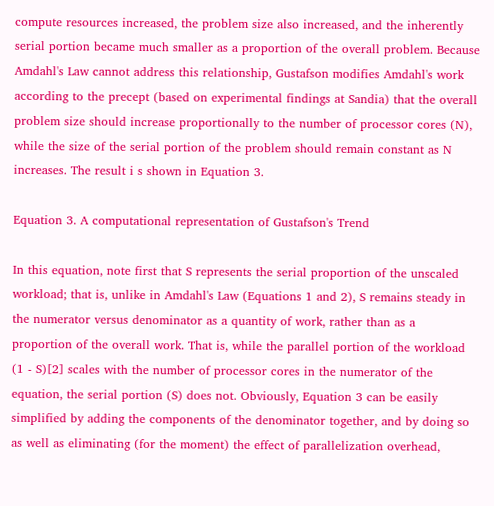compute resources increased, the problem size also increased, and the inherently serial portion became much smaller as a proportion of the overall problem. Because Amdahl's Law cannot address this relationship, Gustafson modifies Amdahl's work according to the precept (based on experimental findings at Sandia) that the overall problem size should increase proportionally to the number of processor cores (N), while the size of the serial portion of the problem should remain constant as N increases. The result i s shown in Equation 3.

Equation 3. A computational representation of Gustafson's Trend

In this equation, note first that S represents the serial proportion of the unscaled workload; that is, unlike in Amdahl's Law (Equations 1 and 2), S remains steady in the numerator versus denominator as a quantity of work, rather than as a proportion of the overall work. That is, while the parallel portion of the workload (1 - S)[2] scales with the number of processor cores in the numerator of the equation, the serial portion (S) does not. Obviously, Equation 3 can be easily simplified by adding the components of the denominator together, and by doing so as well as eliminating (for the moment) the effect of parallelization overhead,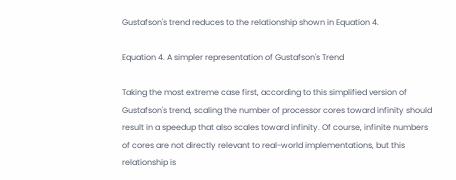Gustafson's trend reduces to the relationship shown in Equation 4.

Equation 4. A simpler representation of Gustafson's Trend

Taking the most extreme case first, according to this simplified version of Gustafson's trend, scaling the number of processor cores toward infinity should result in a speedup that also scales toward infinity. Of course, infinite numbers of cores are not directly relevant to real-world implementations, but this relationship is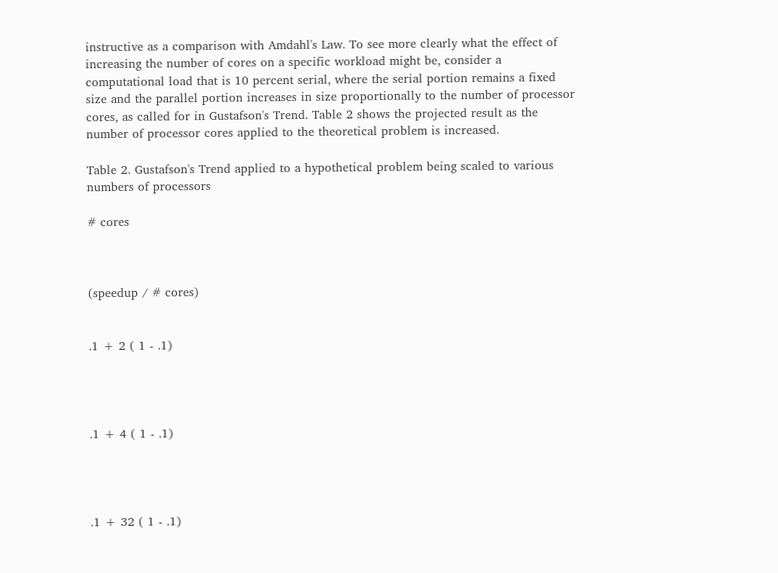instructive as a comparison with Amdahl's Law. To see more clearly what the effect of increasing the number of cores on a specific workload might be, consider a computational load that is 10 percent serial, where the serial portion remains a fixed size and the parallel portion increases in size proportionally to the number of processor cores, as called for in Gustafson's Trend. Table 2 shows the projected result as the number of processor cores applied to the theoretical problem is increased.

Table 2. Gustafson's Trend applied to a hypothetical problem being scaled to various numbers of processors

# cores



(speedup / # cores)


.1 + 2 ( 1 - .1)




.1 + 4 ( 1 - .1)




.1 + 32 ( 1 - .1)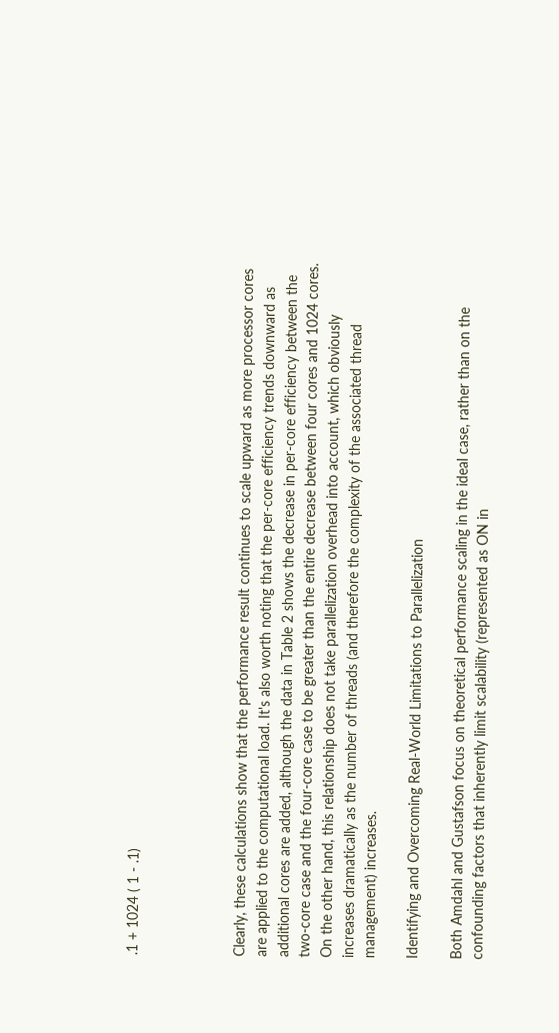.1 + 1024 ( 1 - .1)




Clearly, these calculations show that the performance result continues to scale upward as more processor cores are applied to the computational load. It's also worth noting that the per-core efficiency trends downward as additional cores are added, although the data in Table 2 shows the decrease in per-core efficiency between the two-core case and the four-core case to be greater than the entire decrease between four cores and 1024 cores. On the other hand, this relationship does not take parallelization overhead into account, which obviously increases dramatically as the number of threads (and therefore the complexity of the associated thread management) increases.

Identifying and Overcoming Real-World Limitations to Parallelization

Both Amdahl and Gustafson focus on theoretical performance scaling in the ideal case, rather than on the confounding factors that inherently limit scalability (represented as ON in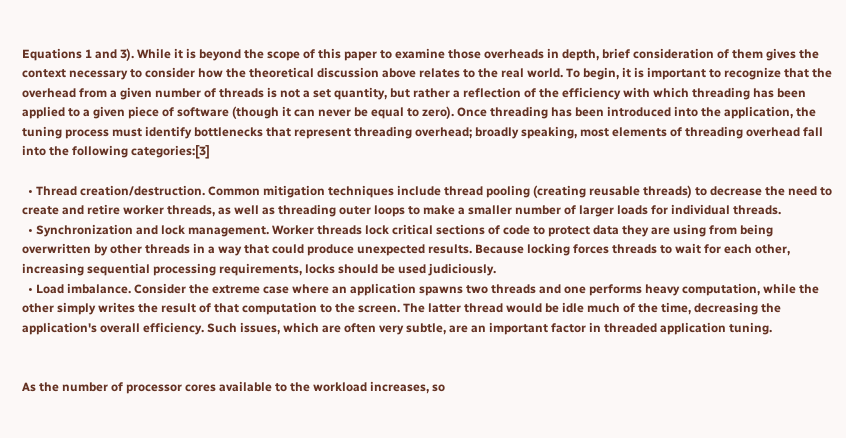Equations 1 and 3). While it is beyond the scope of this paper to examine those overheads in depth, brief consideration of them gives the context necessary to consider how the theoretical discussion above relates to the real world. To begin, it is important to recognize that the overhead from a given number of threads is not a set quantity, but rather a reflection of the efficiency with which threading has been applied to a given piece of software (though it can never be equal to zero). Once threading has been introduced into the application, the tuning process must identify bottlenecks that represent threading overhead; broadly speaking, most elements of threading overhead fall into the following categories:[3]

  • Thread creation/destruction. Common mitigation techniques include thread pooling (creating reusable threads) to decrease the need to create and retire worker threads, as well as threading outer loops to make a smaller number of larger loads for individual threads.
  • Synchronization and lock management. Worker threads lock critical sections of code to protect data they are using from being overwritten by other threads in a way that could produce unexpected results. Because locking forces threads to wait for each other, increasing sequential processing requirements, locks should be used judiciously.
  • Load imbalance. Consider the extreme case where an application spawns two threads and one performs heavy computation, while the other simply writes the result of that computation to the screen. The latter thread would be idle much of the time, decreasing the application's overall efficiency. Such issues, which are often very subtle, are an important factor in threaded application tuning.


As the number of processor cores available to the workload increases, so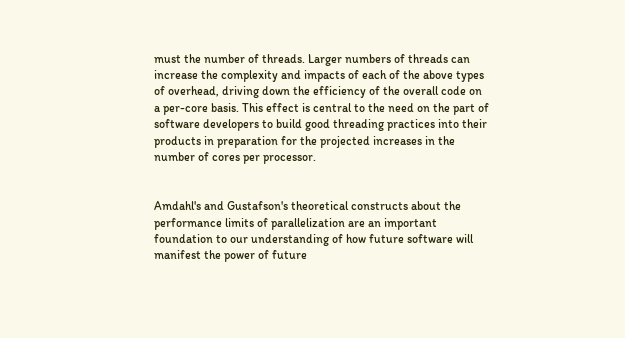must the number of threads. Larger numbers of threads can increase the complexity and impacts of each of the above types of overhead, driving down the efficiency of the overall code on a per-core basis. This effect is central to the need on the part of software developers to build good threading practices into their products in preparation for the projected increases in the number of cores per processor.


Amdahl's and Gustafson's theoretical constructs about the performance limits of parallelization are an important foundation to our understanding of how future software will manifest the power of future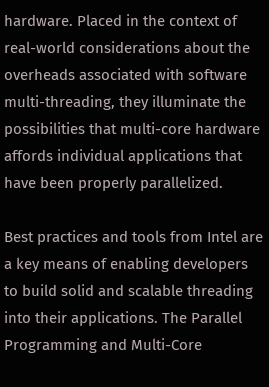hardware. Placed in the context of real-world considerations about the overheads associated with software multi-threading, they illuminate the possibilities that multi-core hardware affords individual applications that have been properly parallelized.

Best practices and tools from Intel are a key means of enabling developers to build solid and scalable threading into their applications. The Parallel Programming and Multi-Core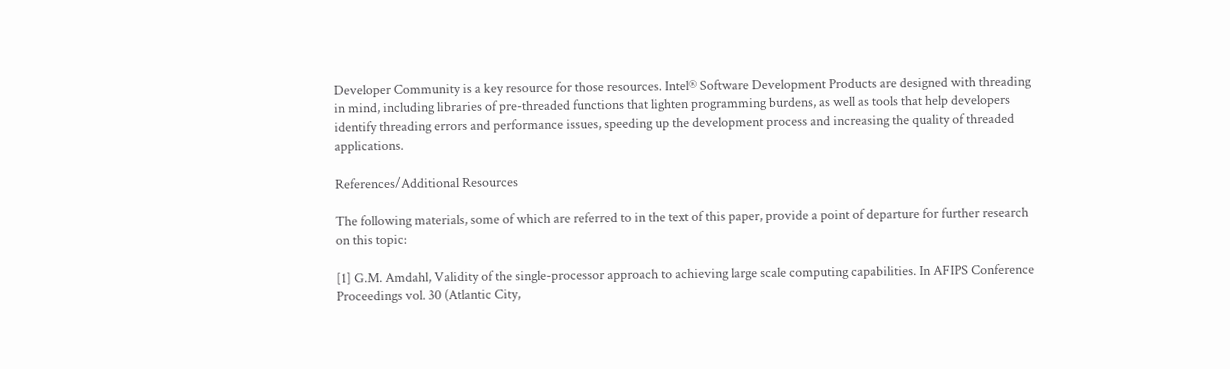Developer Community is a key resource for those resources. Intel® Software Development Products are designed with threading in mind, including libraries of pre-threaded functions that lighten programming burdens, as well as tools that help developers identify threading errors and performance issues, speeding up the development process and increasing the quality of threaded applications.

References/Additional Resources

The following materials, some of which are referred to in the text of this paper, provide a point of departure for further research on this topic:

[1] G.M. Amdahl, Validity of the single-processor approach to achieving large scale computing capabilities. In AFIPS Conference Proceedings vol. 30 (Atlantic City,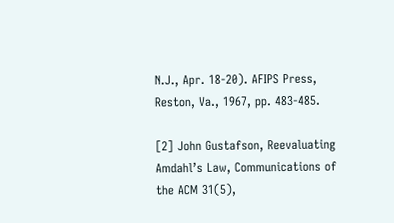N.J., Apr. 18-20). AFIPS Press, Reston, Va., 1967, pp. 483-485.

[2] John Gustafson, Reevaluating Amdahl’s Law, Communications of the ACM 31(5),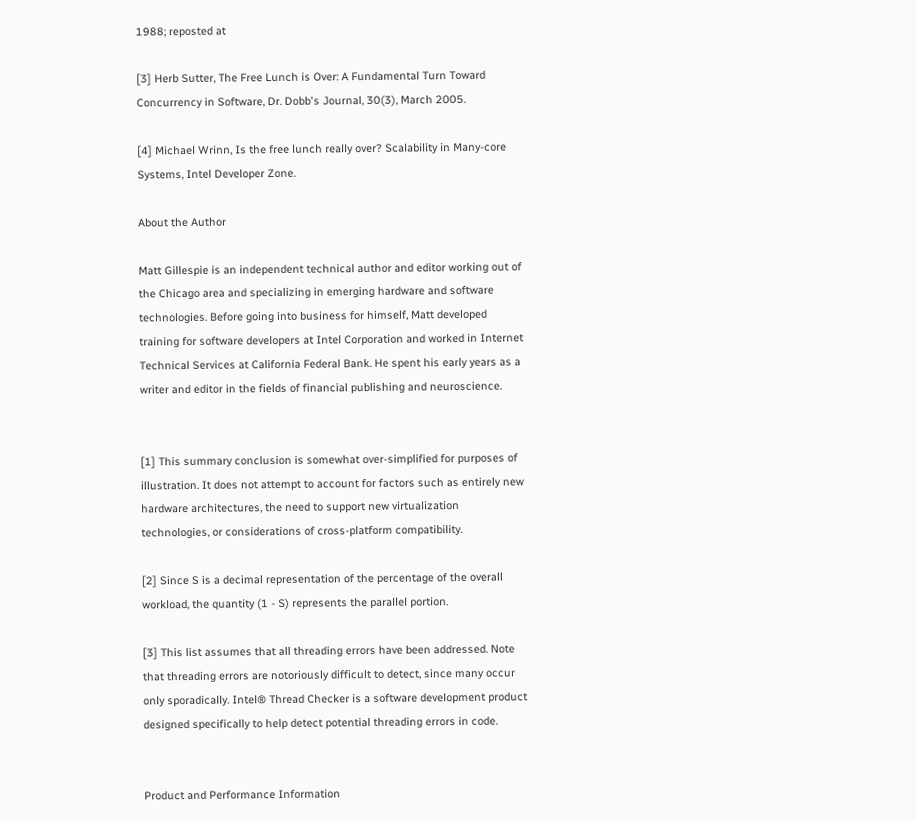1988; reposted at

[3] Herb Sutter, The Free Lunch is Over: A Fundamental Turn Toward Concurrency in Software, Dr. Dobb's Journal, 30(3), March 2005.

[4] Michael Wrinn, Is the free lunch really over? Scalability in Many-core Systems, Intel Developer Zone.

About the Author

Matt Gillespie is an independent technical author and editor working out of the Chicago area and specializing in emerging hardware and software technologies. Before going into business for himself, Matt developed training for software developers at Intel Corporation and worked in Internet Technical Services at California Federal Bank. He spent his early years as a writer and editor in the fields of financial publishing and neuroscience.


[1] This summary conclusion is somewhat over-simplified for purposes of illustration. It does not attempt to account for factors such as entirely new hardware architectures, the need to support new virtualization technologies, or considerations of cross-platform compatibility.

[2] Since S is a decimal representation of the percentage of the overall workload, the quantity (1 - S) represents the parallel portion.

[3] This list assumes that all threading errors have been addressed. Note that threading errors are notoriously difficult to detect, since many occur only sporadically. Intel® Thread Checker is a software development product designed specifically to help detect potential threading errors in code.


Product and Performance Information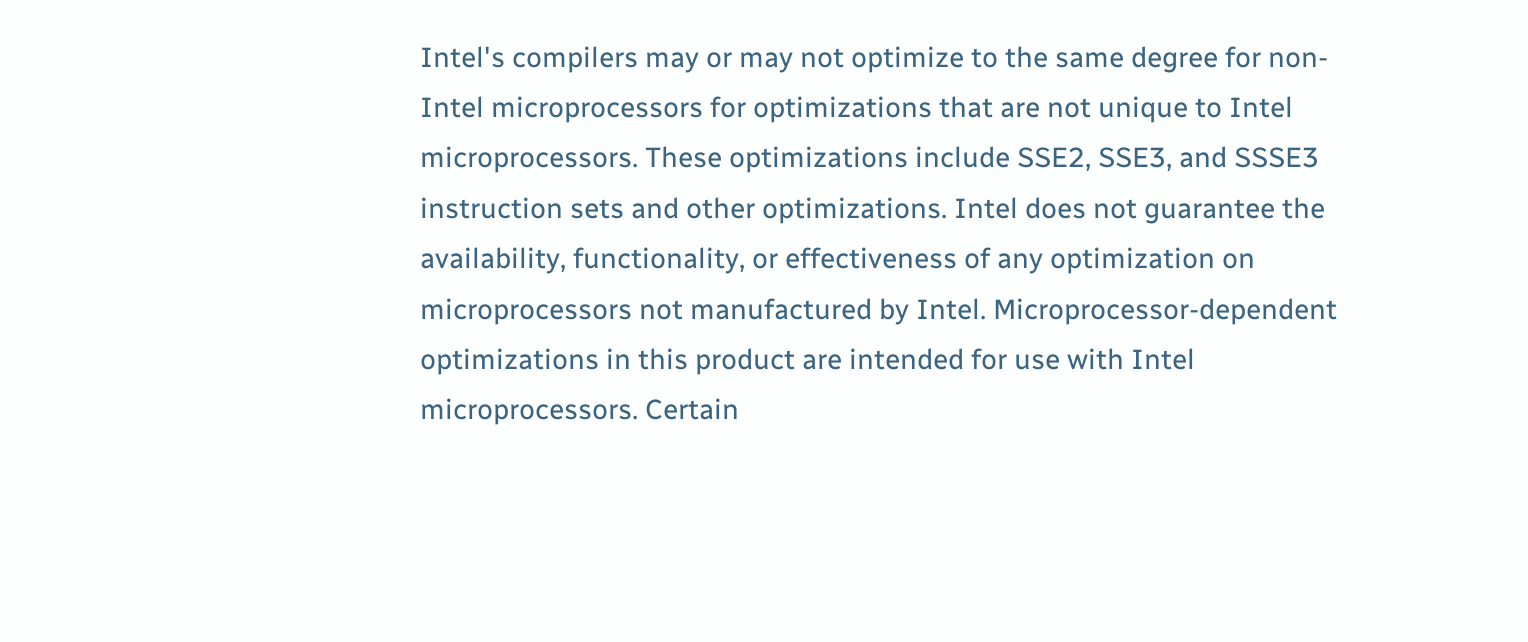Intel's compilers may or may not optimize to the same degree for non-Intel microprocessors for optimizations that are not unique to Intel microprocessors. These optimizations include SSE2, SSE3, and SSSE3 instruction sets and other optimizations. Intel does not guarantee the availability, functionality, or effectiveness of any optimization on microprocessors not manufactured by Intel. Microprocessor-dependent optimizations in this product are intended for use with Intel microprocessors. Certain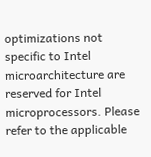optimizations not specific to Intel microarchitecture are reserved for Intel microprocessors. Please refer to the applicable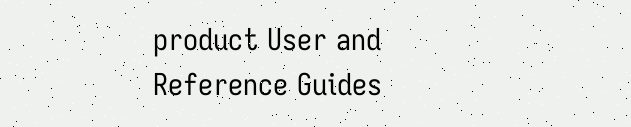product User and Reference Guides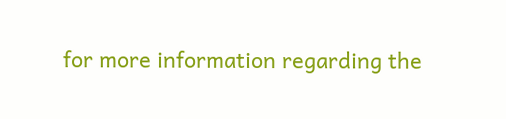for more information regarding the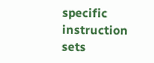specific instruction sets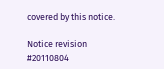covered by this notice.

Notice revision #20110804